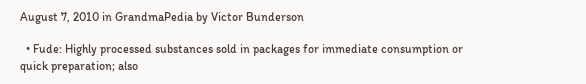August 7, 2010 in GrandmaPedia by Victor Bunderson

  • Fude: Highly processed substances sold in packages for immediate consumption or quick preparation; also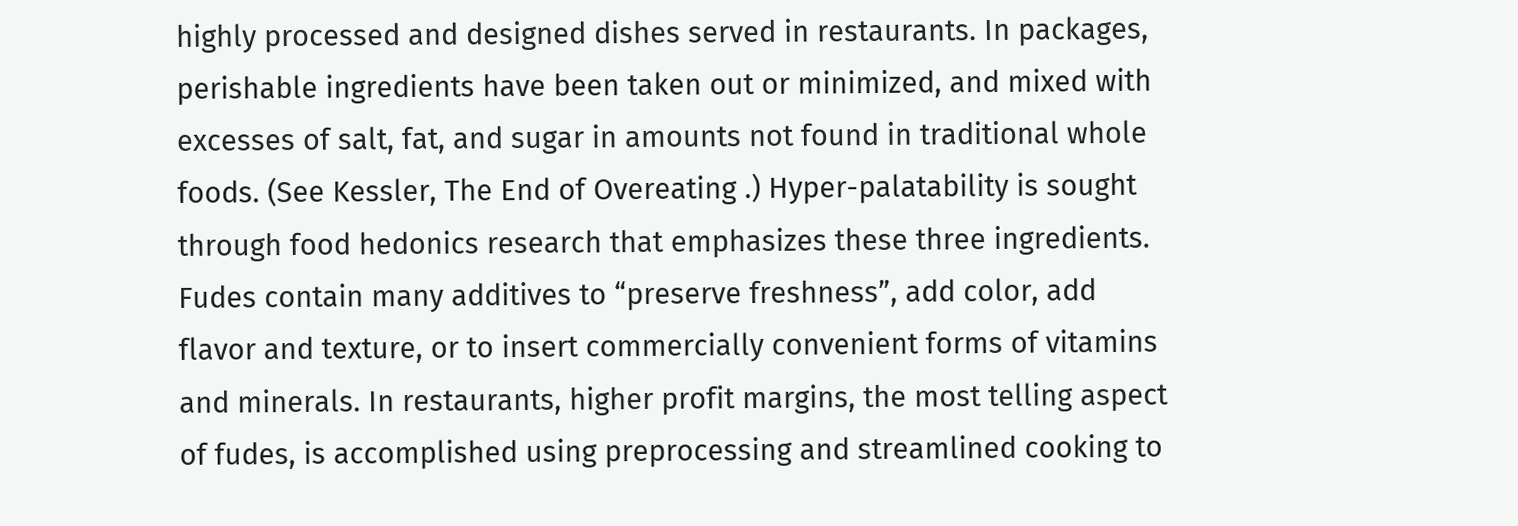highly processed and designed dishes served in restaurants. In packages, perishable ingredients have been taken out or minimized, and mixed with excesses of salt, fat, and sugar in amounts not found in traditional whole foods. (See Kessler, The End of Overeating .) Hyper-palatability is sought through food hedonics research that emphasizes these three ingredients.  Fudes contain many additives to “preserve freshness”, add color, add flavor and texture, or to insert commercially convenient forms of vitamins and minerals. In restaurants, higher profit margins, the most telling aspect of fudes, is accomplished using preprocessing and streamlined cooking to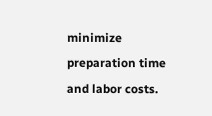minimize preparation time and labor costs.